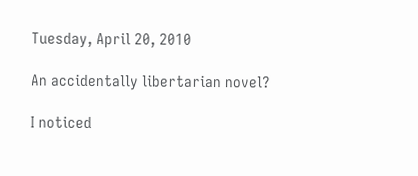Tuesday, April 20, 2010

An accidentally libertarian novel?

I noticed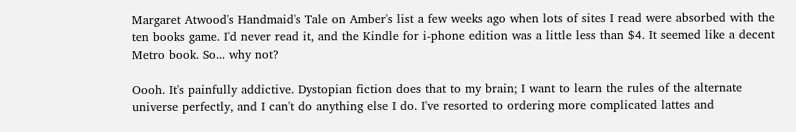Margaret Atwood's Handmaid's Tale on Amber's list a few weeks ago when lots of sites I read were absorbed with the ten books game. I'd never read it, and the Kindle for i-phone edition was a little less than $4. It seemed like a decent Metro book. So... why not?

Oooh. It's painfully addictive. Dystopian fiction does that to my brain; I want to learn the rules of the alternate universe perfectly, and I can't do anything else I do. I've resorted to ordering more complicated lattes and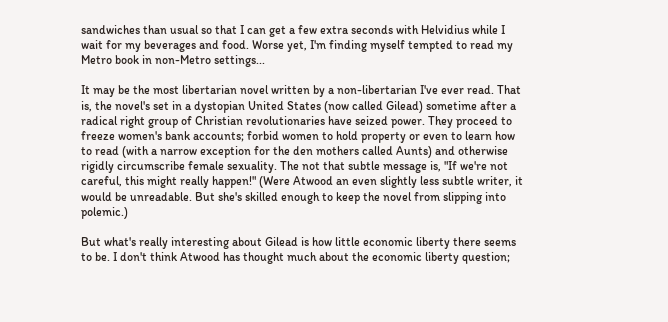sandwiches than usual so that I can get a few extra seconds with Helvidius while I wait for my beverages and food. Worse yet, I'm finding myself tempted to read my Metro book in non-Metro settings...

It may be the most libertarian novel written by a non-libertarian I've ever read. That is, the novel's set in a dystopian United States (now called Gilead) sometime after a radical right group of Christian revolutionaries have seized power. They proceed to freeze women's bank accounts; forbid women to hold property or even to learn how to read (with a narrow exception for the den mothers called Aunts) and otherwise rigidly circumscribe female sexuality. The not that subtle message is, "If we're not careful, this might really happen!" (Were Atwood an even slightly less subtle writer, it would be unreadable. But she's skilled enough to keep the novel from slipping into polemic.)

But what's really interesting about Gilead is how little economic liberty there seems to be. I don't think Atwood has thought much about the economic liberty question;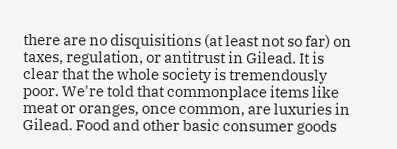there are no disquisitions (at least not so far) on taxes, regulation, or antitrust in Gilead. It is clear that the whole society is tremendously poor. We're told that commonplace items like meat or oranges, once common, are luxuries in Gilead. Food and other basic consumer goods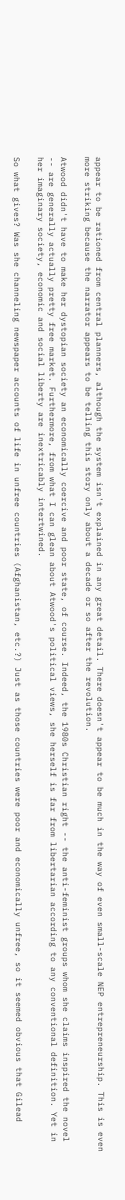appear to be rationed from central planners, although the system isn't explained in any great detail. There doesn't appear to be much in the way of even small-scale NEP entrepreneurship. This is even more striking because the narrator appears to be telling this story only about a decade or so after the revolution.

Atwood didn't have to make her dystopian society an economically coercive and poor state, of course. Indeed, the 1980s Christian right -- the anti-feminist groups whom she claims inspired the novel -- are generally actually pretty free market. Furthermore, from what I can glean about Atwood's political views, she herself is far from libertarian according to any conventional definition. Yet in her imaginary society, economic and social liberty are inextricably intertwined.

So what gives? Was she channeling newspaper accounts of life in unfree countries (Afghanistan, etc.?) Just as those countries were poor and economically unfree, so it seemed obvious that Gilead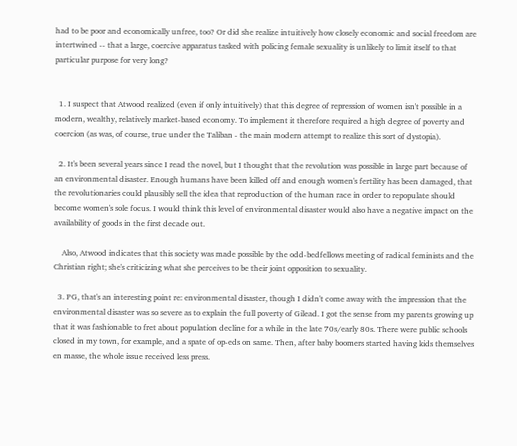had to be poor and economically unfree, too? Or did she realize intuitively how closely economic and social freedom are intertwined -- that a large, coercive apparatus tasked with policing female sexuality is unlikely to limit itself to that particular purpose for very long?


  1. I suspect that Atwood realized (even if only intuitively) that this degree of repression of women isn't possible in a modern, wealthy, relatively market-based economy. To implement it therefore required a high degree of poverty and coercion (as was, of course, true under the Taliban - the main modern attempt to realize this sort of dystopia).

  2. It's been several years since I read the novel, but I thought that the revolution was possible in large part because of an environmental disaster. Enough humans have been killed off and enough women's fertility has been damaged, that the revolutionaries could plausibly sell the idea that reproduction of the human race in order to repopulate should become women's sole focus. I would think this level of environmental disaster would also have a negative impact on the availability of goods in the first decade out.

    Also, Atwood indicates that this society was made possible by the odd-bedfellows meeting of radical feminists and the Christian right; she's criticizing what she perceives to be their joint opposition to sexuality.

  3. PG, that's an interesting point re: environmental disaster, though I didn't come away with the impression that the environmental disaster was so severe as to explain the full poverty of Gilead. I got the sense from my parents growing up that it was fashionable to fret about population decline for a while in the late 70s/early 80s. There were public schools closed in my town, for example, and a spate of op-eds on same. Then, after baby boomers started having kids themselves en masse, the whole issue received less press.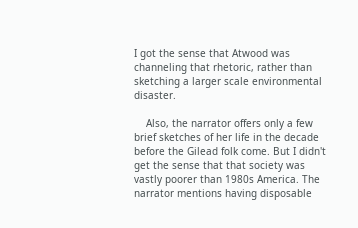I got the sense that Atwood was channeling that rhetoric, rather than sketching a larger scale environmental disaster.

    Also, the narrator offers only a few brief sketches of her life in the decade before the Gilead folk come. But I didn't get the sense that that society was vastly poorer than 1980s America. The narrator mentions having disposable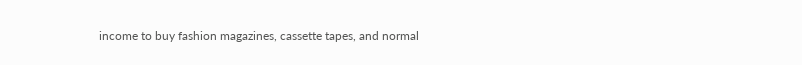income to buy fashion magazines, cassette tapes, and normal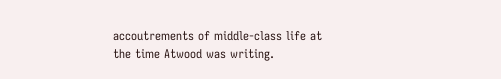accoutrements of middle-class life at the time Atwood was writing.